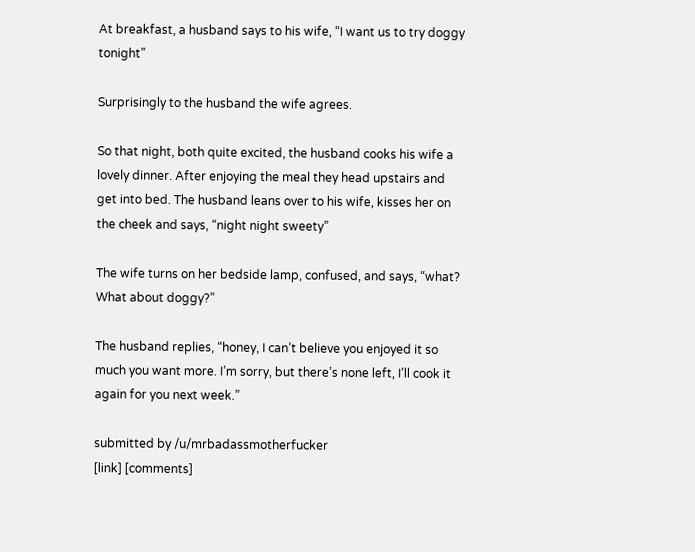At breakfast, a husband says to his wife, “I want us to try doggy tonight”

Surprisingly to the husband the wife agrees.

So that night, both quite excited, the husband cooks his wife a lovely dinner. After enjoying the meal they head upstairs and get into bed. The husband leans over to his wife, kisses her on the cheek and says, “night night sweety”

The wife turns on her bedside lamp, confused, and says, “what? What about doggy?”

The husband replies, “honey, I can’t believe you enjoyed it so much you want more. I’m sorry, but there’s none left, I’ll cook it again for you next week.”

submitted by /u/mrbadassmotherfucker
[link] [comments]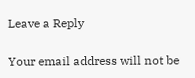Leave a Reply

Your email address will not be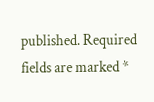published. Required fields are marked *